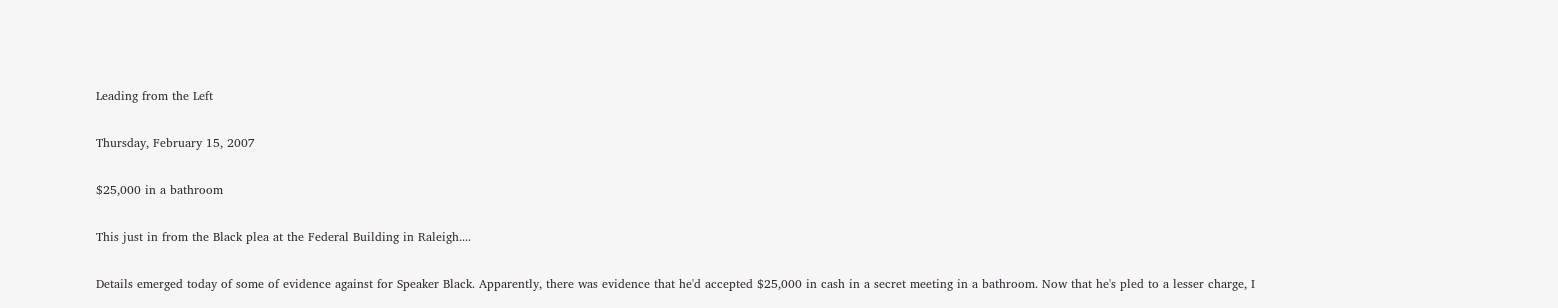Leading from the Left

Thursday, February 15, 2007

$25,000 in a bathroom

This just in from the Black plea at the Federal Building in Raleigh....

Details emerged today of some of evidence against for Speaker Black. Apparently, there was evidence that he'd accepted $25,000 in cash in a secret meeting in a bathroom. Now that he's pled to a lesser charge, I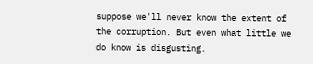suppose we'll never know the extent of the corruption. But even what little we do know is disgusting.